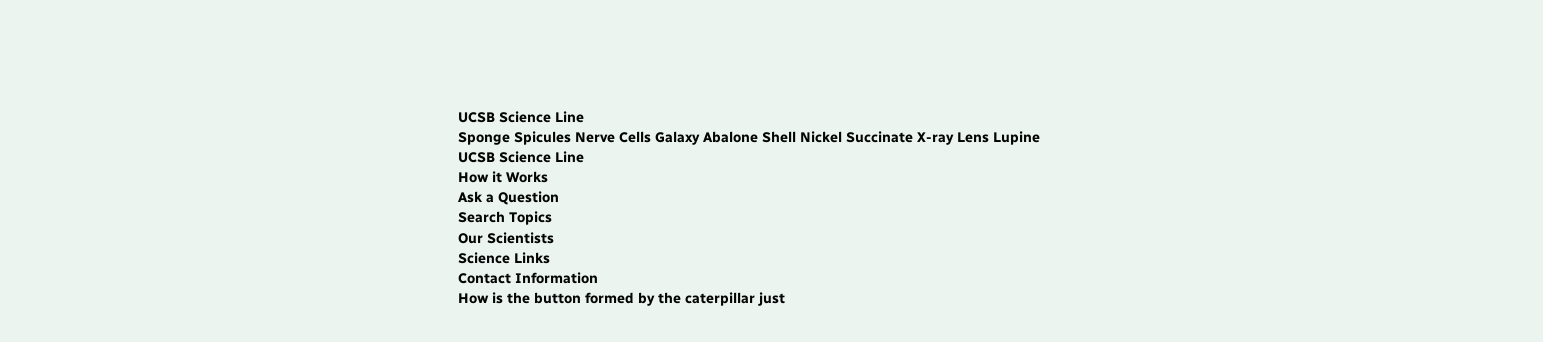UCSB Science Line
Sponge Spicules Nerve Cells Galaxy Abalone Shell Nickel Succinate X-ray Lens Lupine
UCSB Science Line
How it Works
Ask a Question
Search Topics
Our Scientists
Science Links
Contact Information
How is the button formed by the caterpillar just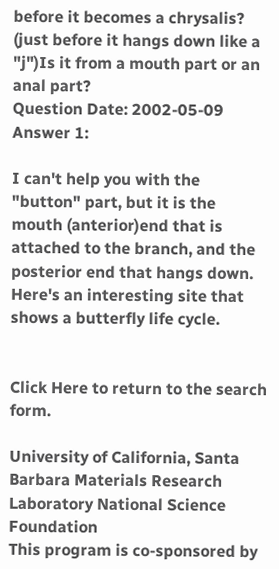before it becomes a chrysalis? (just before it hangs down like a "j")Is it from a mouth part or an anal part?
Question Date: 2002-05-09
Answer 1:

I can't help you with the "button" part, but it is the mouth (anterior)end that is attached to the branch, and the posterior end that hangs down. Here's an interesting site that shows a butterfly life cycle.


Click Here to return to the search form.

University of California, Santa Barbara Materials Research Laboratory National Science Foundation
This program is co-sponsored by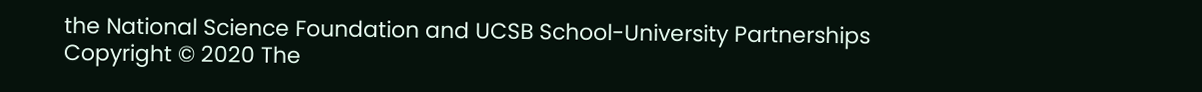the National Science Foundation and UCSB School-University Partnerships
Copyright © 2020 The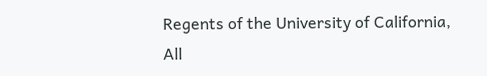Regents of the University of California,
All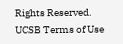Rights Reserved.
UCSB Terms of Use